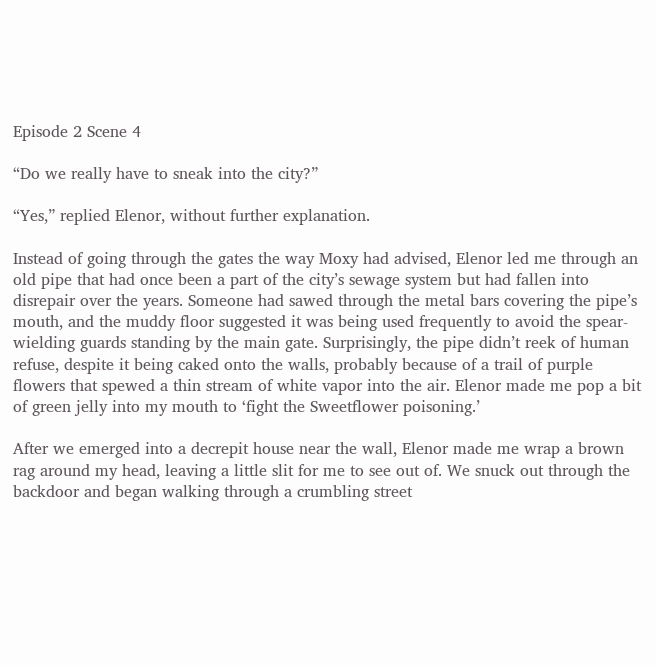Episode 2 Scene 4

“Do we really have to sneak into the city?”

“Yes,” replied Elenor, without further explanation.

Instead of going through the gates the way Moxy had advised, Elenor led me through an old pipe that had once been a part of the city’s sewage system but had fallen into disrepair over the years. Someone had sawed through the metal bars covering the pipe’s mouth, and the muddy floor suggested it was being used frequently to avoid the spear-wielding guards standing by the main gate. Surprisingly, the pipe didn’t reek of human refuse, despite it being caked onto the walls, probably because of a trail of purple flowers that spewed a thin stream of white vapor into the air. Elenor made me pop a bit of green jelly into my mouth to ‘fight the Sweetflower poisoning.’

After we emerged into a decrepit house near the wall, Elenor made me wrap a brown rag around my head, leaving a little slit for me to see out of. We snuck out through the backdoor and began walking through a crumbling street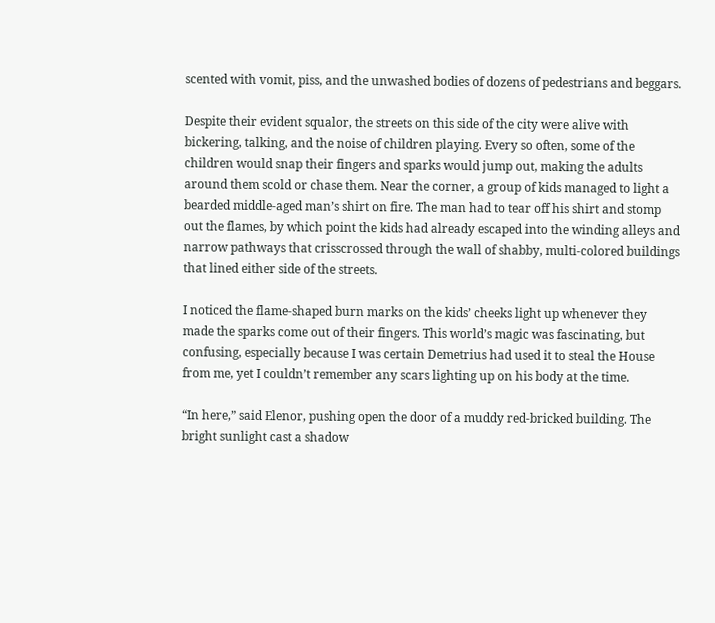scented with vomit, piss, and the unwashed bodies of dozens of pedestrians and beggars.

Despite their evident squalor, the streets on this side of the city were alive with bickering, talking, and the noise of children playing. Every so often, some of the children would snap their fingers and sparks would jump out, making the adults around them scold or chase them. Near the corner, a group of kids managed to light a bearded middle-aged man’s shirt on fire. The man had to tear off his shirt and stomp out the flames, by which point the kids had already escaped into the winding alleys and narrow pathways that crisscrossed through the wall of shabby, multi-colored buildings that lined either side of the streets.

I noticed the flame-shaped burn marks on the kids’ cheeks light up whenever they made the sparks come out of their fingers. This world’s magic was fascinating, but confusing, especially because I was certain Demetrius had used it to steal the House from me, yet I couldn’t remember any scars lighting up on his body at the time.

“In here,” said Elenor, pushing open the door of a muddy red-bricked building. The bright sunlight cast a shadow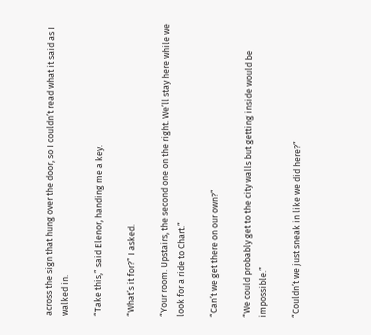across the sign that hung over the door, so I couldn’t read what it said as I walked in.

“Take this,” said Elenor, handing me a key.

“What’s it for?” I asked.

“Your room. Upstairs, the second one on the right. We’ll stay here while we look for a ride to Chart.”

“Can’t we get there on our own?”

“We could probably get to the city walls but getting inside would be impossible.”

“Couldn’t we just sneak in like we did here?”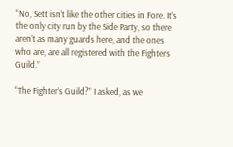“No, Sett isn’t like the other cities in Fore. It’s the only city run by the Side Party, so there aren’t as many guards here, and the ones who are, are all registered with the Fighters Guild.”

“The Fighter’s Guild?” I asked, as we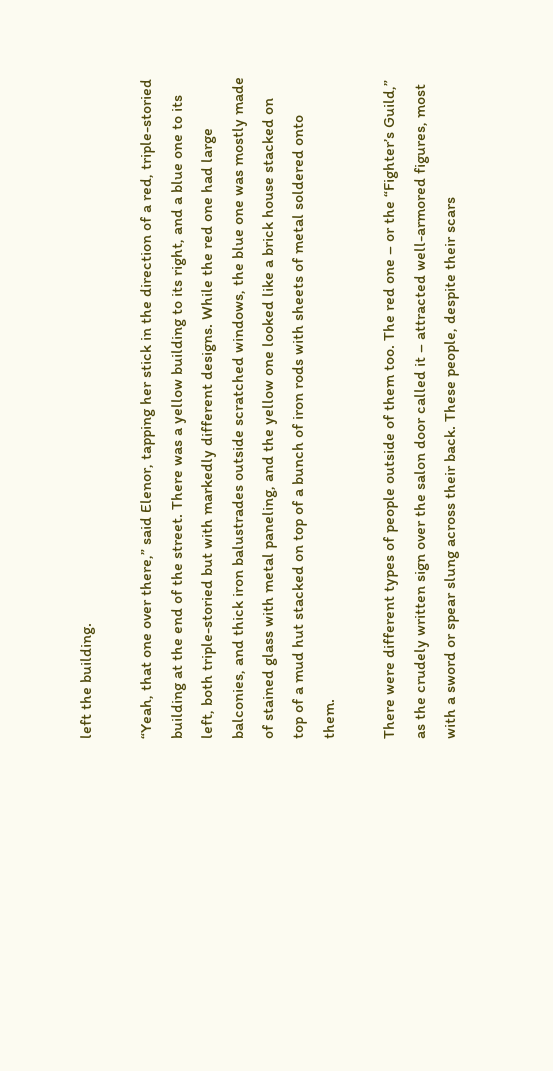left the building.

“Yeah, that one over there,” said Elenor, tapping her stick in the direction of a red, triple-storied building at the end of the street. There was a yellow building to its right, and a blue one to its left, both triple-storied but with markedly different designs. While the red one had large balconies, and thick iron balustrades outside scratched windows, the blue one was mostly made of stained glass with metal paneling, and the yellow one looked like a brick house stacked on top of a mud hut stacked on top of a bunch of iron rods with sheets of metal soldered onto them.

There were different types of people outside of them too. The red one – or the “Fighter’s Guild,” as the crudely written sign over the salon door called it – attracted well-armored figures, most with a sword or spear slung across their back. These people, despite their scars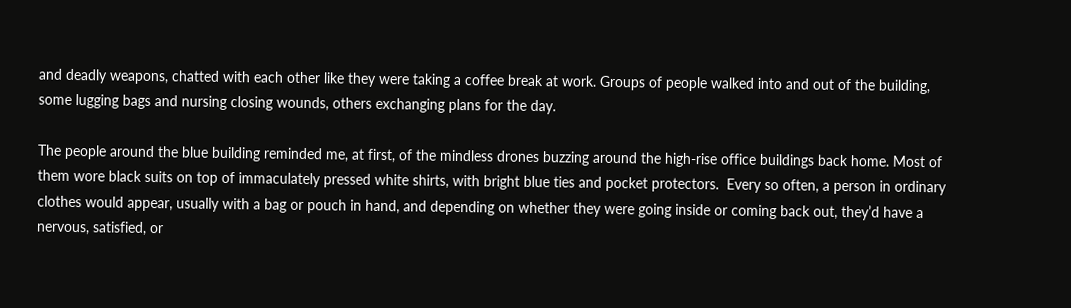and deadly weapons, chatted with each other like they were taking a coffee break at work. Groups of people walked into and out of the building, some lugging bags and nursing closing wounds, others exchanging plans for the day.

The people around the blue building reminded me, at first, of the mindless drones buzzing around the high-rise office buildings back home. Most of them wore black suits on top of immaculately pressed white shirts, with bright blue ties and pocket protectors.  Every so often, a person in ordinary clothes would appear, usually with a bag or pouch in hand, and depending on whether they were going inside or coming back out, they’d have a nervous, satisfied, or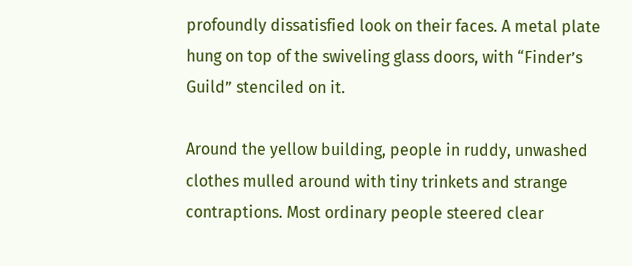profoundly dissatisfied look on their faces. A metal plate hung on top of the swiveling glass doors, with “Finder’s Guild” stenciled on it.

Around the yellow building, people in ruddy, unwashed clothes mulled around with tiny trinkets and strange contraptions. Most ordinary people steered clear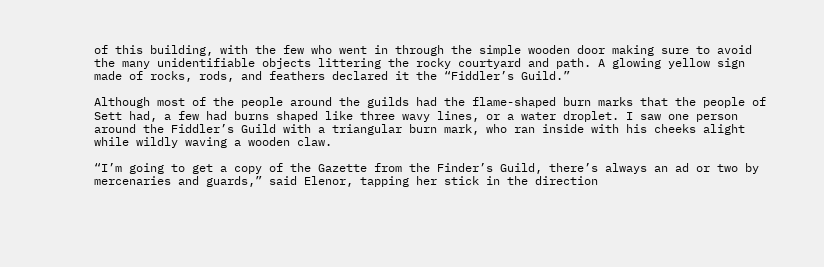of this building, with the few who went in through the simple wooden door making sure to avoid the many unidentifiable objects littering the rocky courtyard and path. A glowing yellow sign made of rocks, rods, and feathers declared it the “Fiddler’s Guild.”

Although most of the people around the guilds had the flame-shaped burn marks that the people of Sett had, a few had burns shaped like three wavy lines, or a water droplet. I saw one person around the Fiddler’s Guild with a triangular burn mark, who ran inside with his cheeks alight while wildly waving a wooden claw.

“I’m going to get a copy of the Gazette from the Finder’s Guild, there’s always an ad or two by mercenaries and guards,” said Elenor, tapping her stick in the direction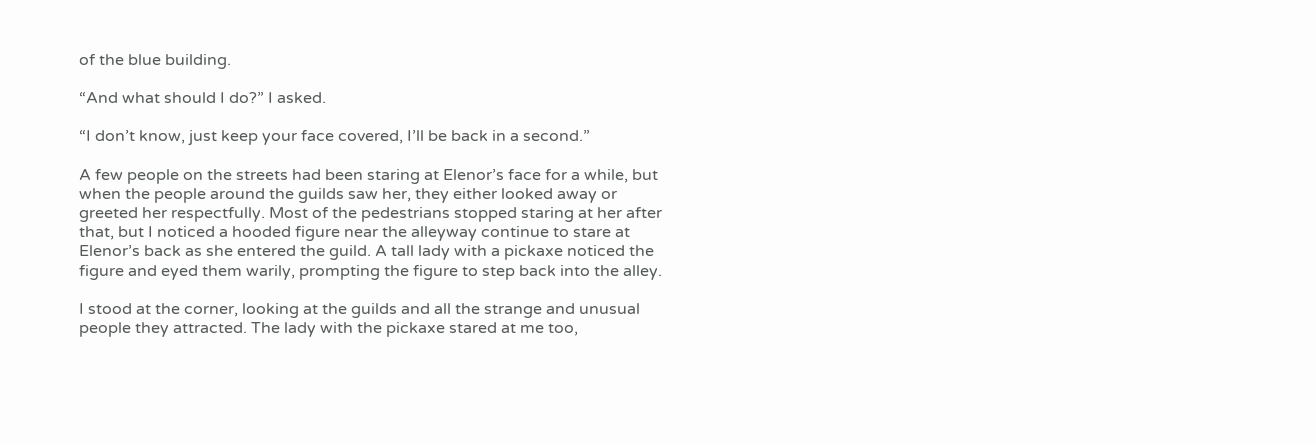of the blue building.

“And what should I do?” I asked.

“I don’t know, just keep your face covered, I’ll be back in a second.”

A few people on the streets had been staring at Elenor’s face for a while, but when the people around the guilds saw her, they either looked away or greeted her respectfully. Most of the pedestrians stopped staring at her after that, but I noticed a hooded figure near the alleyway continue to stare at Elenor’s back as she entered the guild. A tall lady with a pickaxe noticed the figure and eyed them warily, prompting the figure to step back into the alley.

I stood at the corner, looking at the guilds and all the strange and unusual people they attracted. The lady with the pickaxe stared at me too,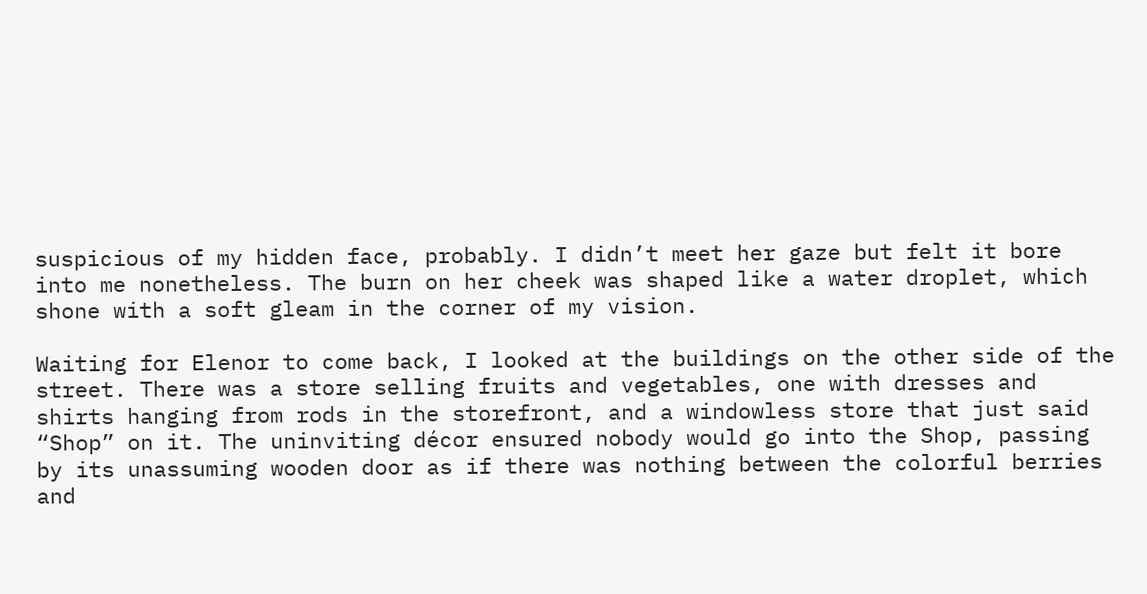suspicious of my hidden face, probably. I didn’t meet her gaze but felt it bore into me nonetheless. The burn on her cheek was shaped like a water droplet, which shone with a soft gleam in the corner of my vision.

Waiting for Elenor to come back, I looked at the buildings on the other side of the street. There was a store selling fruits and vegetables, one with dresses and shirts hanging from rods in the storefront, and a windowless store that just said “Shop” on it. The uninviting décor ensured nobody would go into the Shop, passing by its unassuming wooden door as if there was nothing between the colorful berries and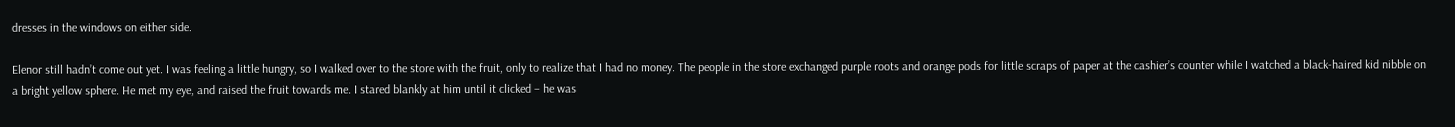dresses in the windows on either side.

Elenor still hadn’t come out yet. I was feeling a little hungry, so I walked over to the store with the fruit, only to realize that I had no money. The people in the store exchanged purple roots and orange pods for little scraps of paper at the cashier’s counter while I watched a black-haired kid nibble on a bright yellow sphere. He met my eye, and raised the fruit towards me. I stared blankly at him until it clicked – he was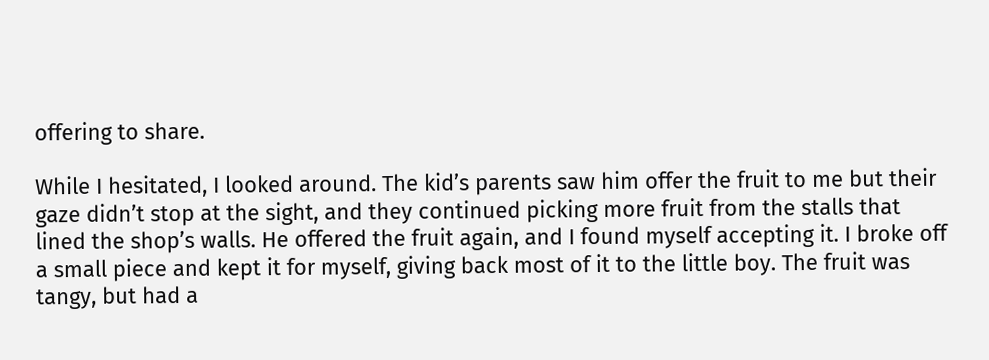offering to share.

While I hesitated, I looked around. The kid’s parents saw him offer the fruit to me but their gaze didn’t stop at the sight, and they continued picking more fruit from the stalls that lined the shop’s walls. He offered the fruit again, and I found myself accepting it. I broke off a small piece and kept it for myself, giving back most of it to the little boy. The fruit was tangy, but had a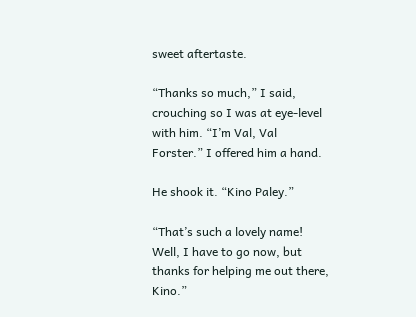sweet aftertaste.

“Thanks so much,” I said, crouching so I was at eye-level with him. “I’m Val, Val Forster.” I offered him a hand.

He shook it. “Kino Paley.”

“That’s such a lovely name! Well, I have to go now, but thanks for helping me out there, Kino.”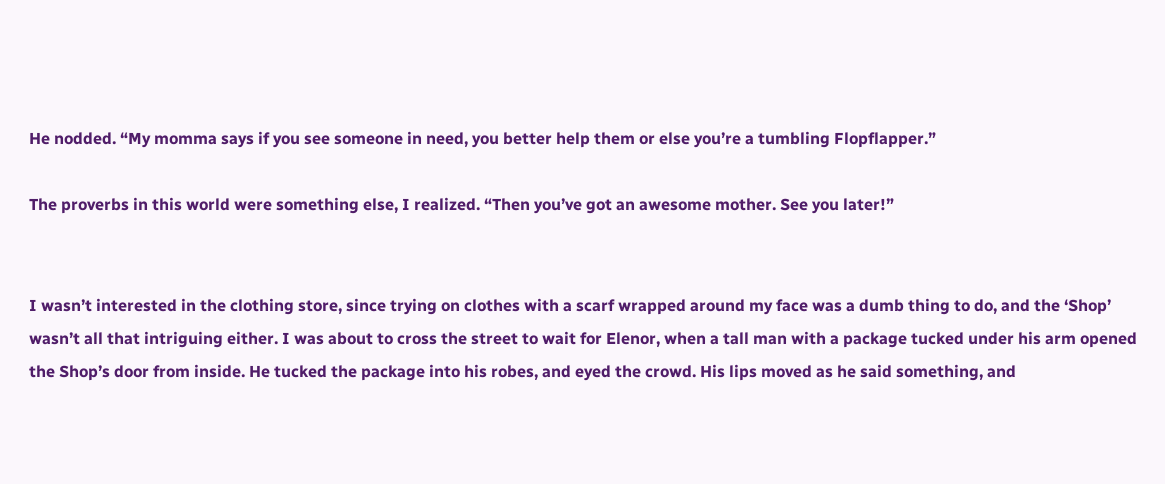He nodded. “My momma says if you see someone in need, you better help them or else you’re a tumbling Flopflapper.”

The proverbs in this world were something else, I realized. “Then you’ve got an awesome mother. See you later!”


I wasn’t interested in the clothing store, since trying on clothes with a scarf wrapped around my face was a dumb thing to do, and the ‘Shop’ wasn’t all that intriguing either. I was about to cross the street to wait for Elenor, when a tall man with a package tucked under his arm opened the Shop’s door from inside. He tucked the package into his robes, and eyed the crowd. His lips moved as he said something, and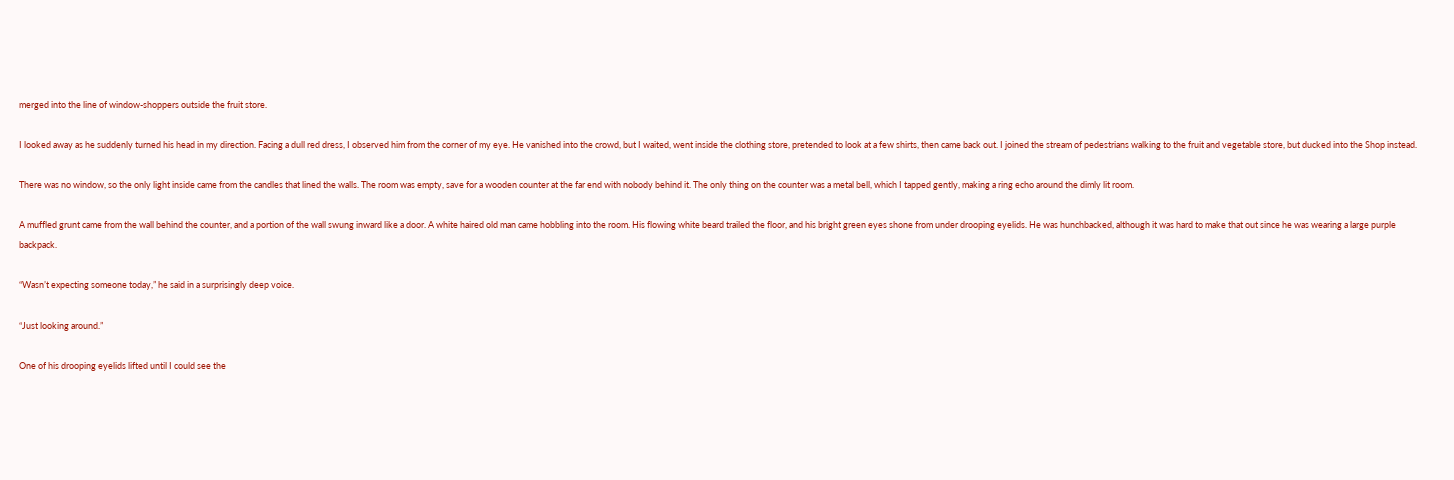merged into the line of window-shoppers outside the fruit store.

I looked away as he suddenly turned his head in my direction. Facing a dull red dress, I observed him from the corner of my eye. He vanished into the crowd, but I waited, went inside the clothing store, pretended to look at a few shirts, then came back out. I joined the stream of pedestrians walking to the fruit and vegetable store, but ducked into the Shop instead.

There was no window, so the only light inside came from the candles that lined the walls. The room was empty, save for a wooden counter at the far end with nobody behind it. The only thing on the counter was a metal bell, which I tapped gently, making a ring echo around the dimly lit room.

A muffled grunt came from the wall behind the counter, and a portion of the wall swung inward like a door. A white haired old man came hobbling into the room. His flowing white beard trailed the floor, and his bright green eyes shone from under drooping eyelids. He was hunchbacked, although it was hard to make that out since he was wearing a large purple backpack.

“Wasn’t expecting someone today,” he said in a surprisingly deep voice.

“Just looking around.”

One of his drooping eyelids lifted until I could see the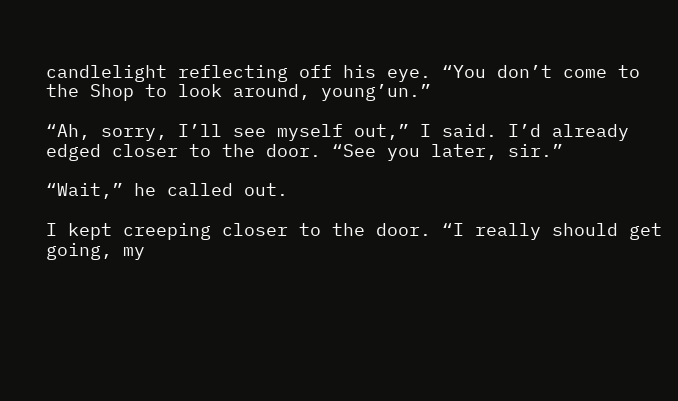candlelight reflecting off his eye. “You don’t come to the Shop to look around, young’un.”

“Ah, sorry, I’ll see myself out,” I said. I’d already edged closer to the door. “See you later, sir.”

“Wait,” he called out.

I kept creeping closer to the door. “I really should get going, my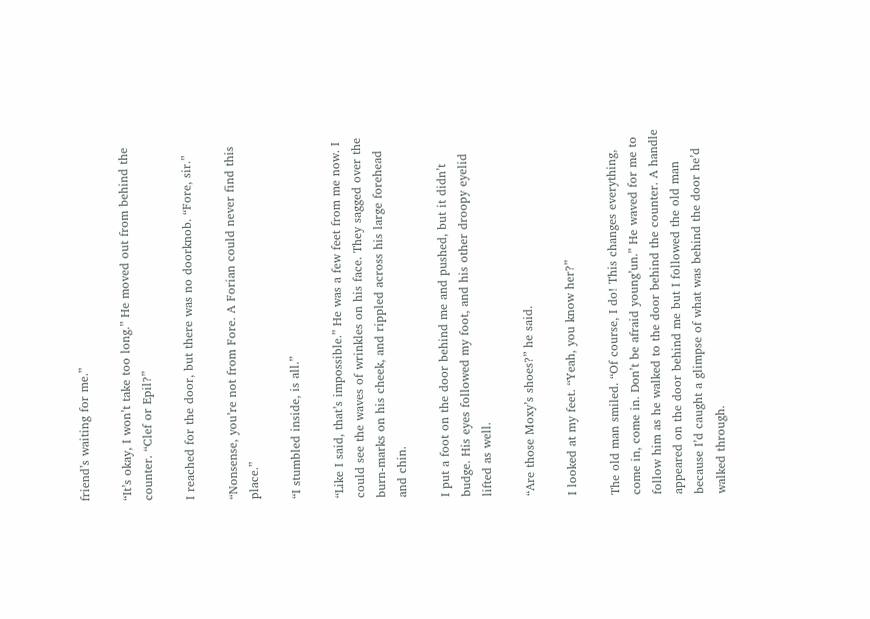friend’s waiting for me.”

“It’s okay, I won’t take too long.” He moved out from behind the counter. “Clef or Epil?”

I reached for the door, but there was no doorknob. “Fore, sir.”

“Nonsense, you’re not from Fore. A Forian could never find this place.”

“I stumbled inside, is all.”

“Like I said, that’s impossible.” He was a few feet from me now. I could see the waves of wrinkles on his face. They sagged over the burn-marks on his cheek, and rippled across his large forehead and chin.

I put a foot on the door behind me and pushed, but it didn’t budge. His eyes followed my foot, and his other droopy eyelid lifted as well.

“Are those Moxy’s shoes?” he said.

I looked at my feet. “Yeah, you know her?”

The old man smiled. “Of course, I do! This changes everything, come in, come in. Don’t be afraid young’un.” He waved for me to follow him as he walked to the door behind the counter. A handle appeared on the door behind me but I followed the old man because I’d caught a glimpse of what was behind the door he’d walked through.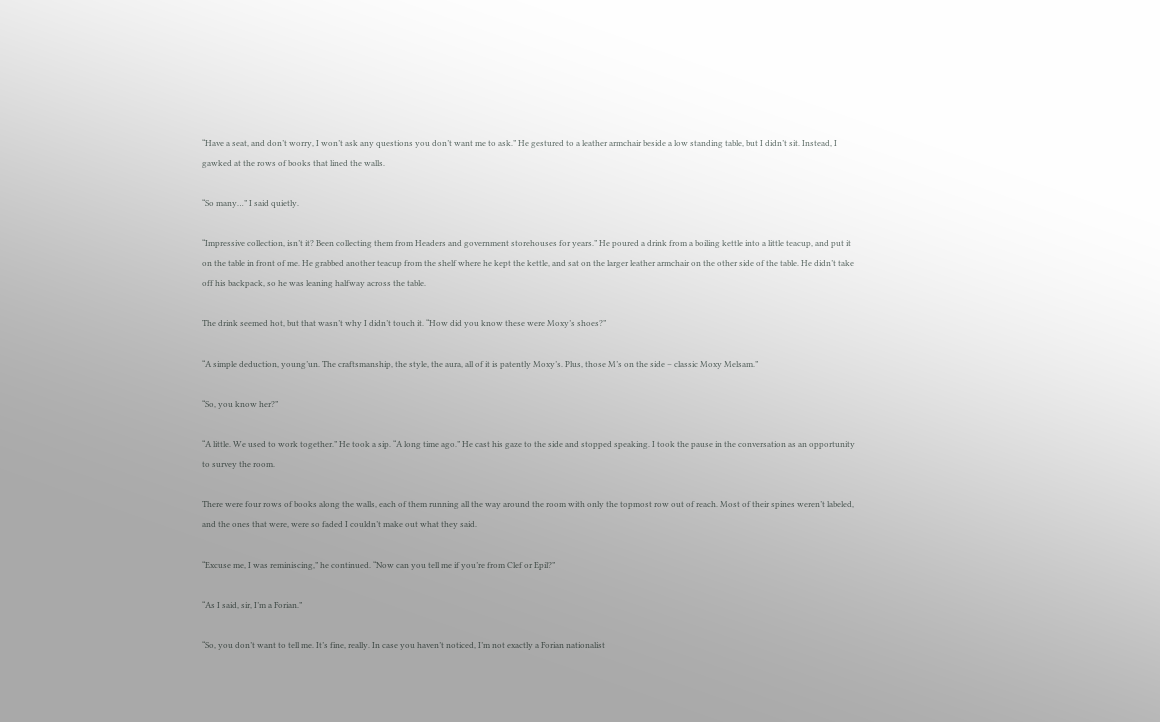“Have a seat, and don’t worry, I won’t ask any questions you don’t want me to ask.” He gestured to a leather armchair beside a low standing table, but I didn’t sit. Instead, I gawked at the rows of books that lined the walls.

“So many…” I said quietly.

“Impressive collection, isn’t it? Been collecting them from Headers and government storehouses for years.” He poured a drink from a boiling kettle into a little teacup, and put it on the table in front of me. He grabbed another teacup from the shelf where he kept the kettle, and sat on the larger leather armchair on the other side of the table. He didn’t take off his backpack, so he was leaning halfway across the table.

The drink seemed hot, but that wasn’t why I didn’t touch it. “How did you know these were Moxy’s shoes?”

“A simple deduction, young’un. The craftsmanship, the style, the aura, all of it is patently Moxy’s. Plus, those M’s on the side – classic Moxy Melsam.”

“So, you know her?”

“A little. We used to work together.” He took a sip. “A long time ago.” He cast his gaze to the side and stopped speaking. I took the pause in the conversation as an opportunity to survey the room.

There were four rows of books along the walls, each of them running all the way around the room with only the topmost row out of reach. Most of their spines weren’t labeled, and the ones that were, were so faded I couldn’t make out what they said.

“Excuse me, I was reminiscing,” he continued. “Now can you tell me if you’re from Clef or Epil?”

“As I said, sir, I’m a Forian.”

“So, you don’t want to tell me. It’s fine, really. In case you haven’t noticed, I’m not exactly a Forian nationalist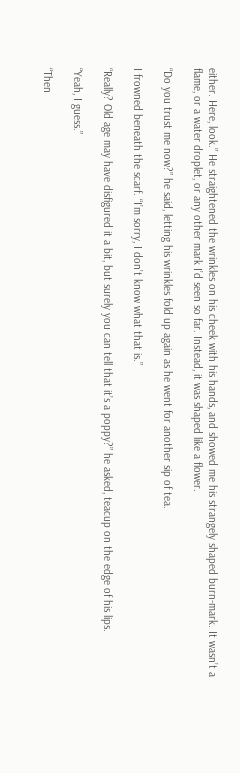either. Here, look.” He straightened the wrinkles on his cheek with his hands, and showed me his strangely shaped burn-mark. It wasn’t a flame, or a water droplet, or any other mark I’d seen so far. Instead, it was shaped like a flower.

“Do you trust me now?” he said, letting his wrinkles fold up again as he went for another sip of tea.

I frowned beneath the scarf. “I’m sorry, I don’t know what that is.”

“Really? Old age may have disfigured it a bit, but surely you can tell that it’s a poppy?” he asked, teacup on the edge of his lips.

“Yeah, I guess.”

“Then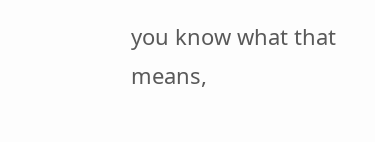you know what that means,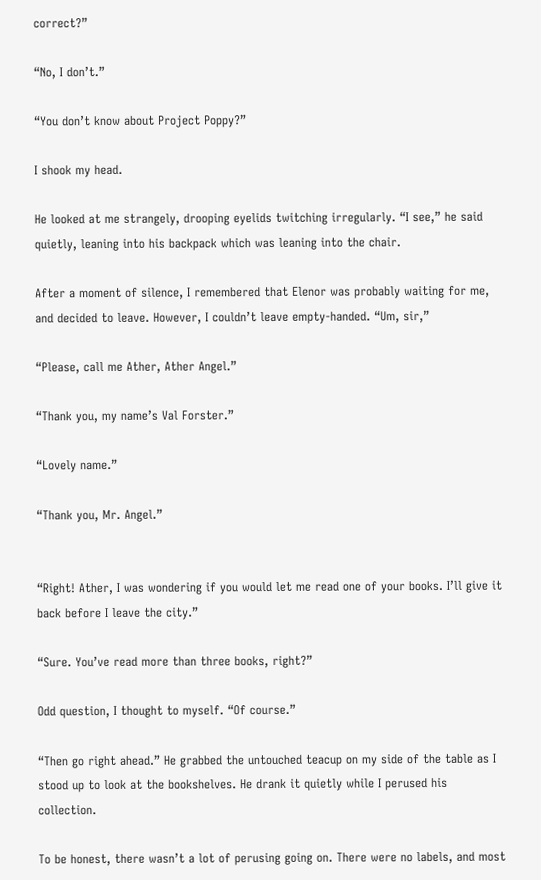correct?”

“No, I don’t.”

“You don’t know about Project Poppy?”

I shook my head.

He looked at me strangely, drooping eyelids twitching irregularly. “I see,” he said quietly, leaning into his backpack which was leaning into the chair.

After a moment of silence, I remembered that Elenor was probably waiting for me, and decided to leave. However, I couldn’t leave empty-handed. “Um, sir,”

“Please, call me Ather, Ather Angel.”

“Thank you, my name’s Val Forster.”

“Lovely name.”

“Thank you, Mr. Angel.”


“Right! Ather, I was wondering if you would let me read one of your books. I’ll give it back before I leave the city.”

“Sure. You’ve read more than three books, right?”

Odd question, I thought to myself. “Of course.”

“Then go right ahead.” He grabbed the untouched teacup on my side of the table as I stood up to look at the bookshelves. He drank it quietly while I perused his collection.

To be honest, there wasn’t a lot of perusing going on. There were no labels, and most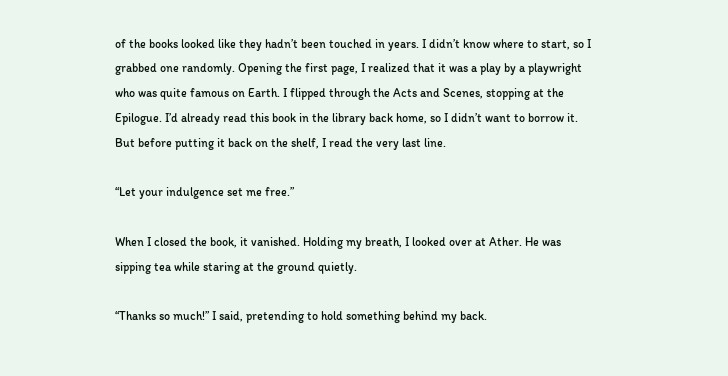of the books looked like they hadn’t been touched in years. I didn’t know where to start, so I grabbed one randomly. Opening the first page, I realized that it was a play by a playwright who was quite famous on Earth. I flipped through the Acts and Scenes, stopping at the Epilogue. I’d already read this book in the library back home, so I didn’t want to borrow it. But before putting it back on the shelf, I read the very last line.

“Let your indulgence set me free.”

When I closed the book, it vanished. Holding my breath, I looked over at Ather. He was sipping tea while staring at the ground quietly.

“Thanks so much!” I said, pretending to hold something behind my back.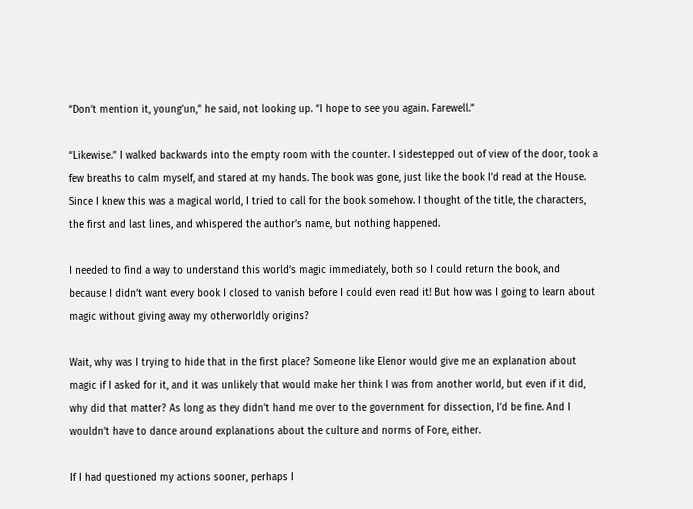“Don’t mention it, young’un,” he said, not looking up. “I hope to see you again. Farewell.”

“Likewise.” I walked backwards into the empty room with the counter. I sidestepped out of view of the door, took a few breaths to calm myself, and stared at my hands. The book was gone, just like the book I’d read at the House. Since I knew this was a magical world, I tried to call for the book somehow. I thought of the title, the characters, the first and last lines, and whispered the author’s name, but nothing happened.

I needed to find a way to understand this world’s magic immediately, both so I could return the book, and because I didn’t want every book I closed to vanish before I could even read it! But how was I going to learn about magic without giving away my otherworldly origins?

Wait, why was I trying to hide that in the first place? Someone like Elenor would give me an explanation about magic if I asked for it, and it was unlikely that would make her think I was from another world, but even if it did, why did that matter? As long as they didn’t hand me over to the government for dissection, I’d be fine. And I wouldn’t have to dance around explanations about the culture and norms of Fore, either.

If I had questioned my actions sooner, perhaps I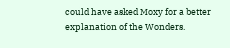could have asked Moxy for a better explanation of the Wonders.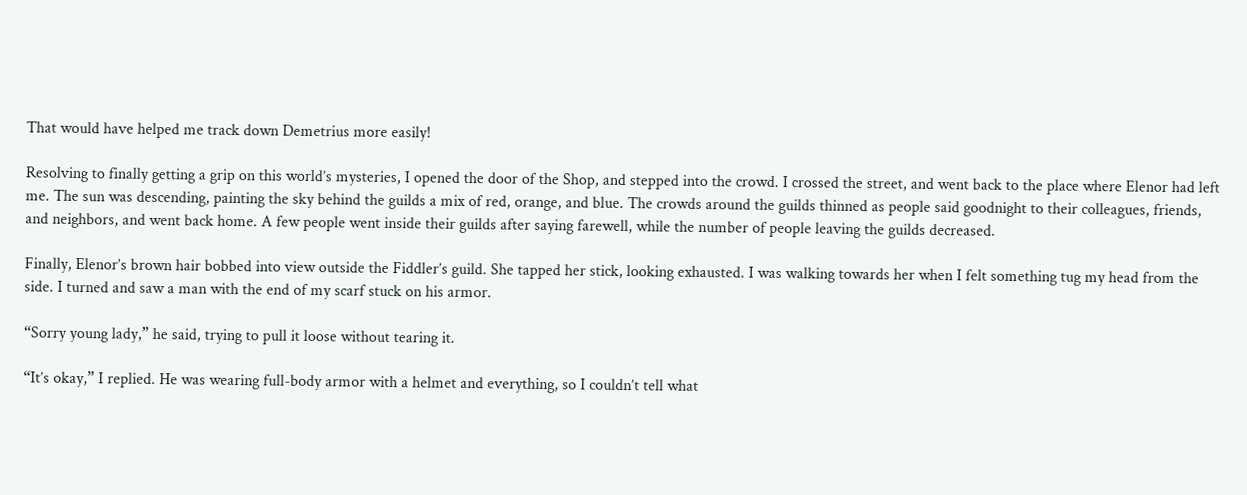That would have helped me track down Demetrius more easily!

Resolving to finally getting a grip on this world’s mysteries, I opened the door of the Shop, and stepped into the crowd. I crossed the street, and went back to the place where Elenor had left me. The sun was descending, painting the sky behind the guilds a mix of red, orange, and blue. The crowds around the guilds thinned as people said goodnight to their colleagues, friends, and neighbors, and went back home. A few people went inside their guilds after saying farewell, while the number of people leaving the guilds decreased.

Finally, Elenor’s brown hair bobbed into view outside the Fiddler’s guild. She tapped her stick, looking exhausted. I was walking towards her when I felt something tug my head from the side. I turned and saw a man with the end of my scarf stuck on his armor.

“Sorry young lady,” he said, trying to pull it loose without tearing it.

“It’s okay,” I replied. He was wearing full-body armor with a helmet and everything, so I couldn’t tell what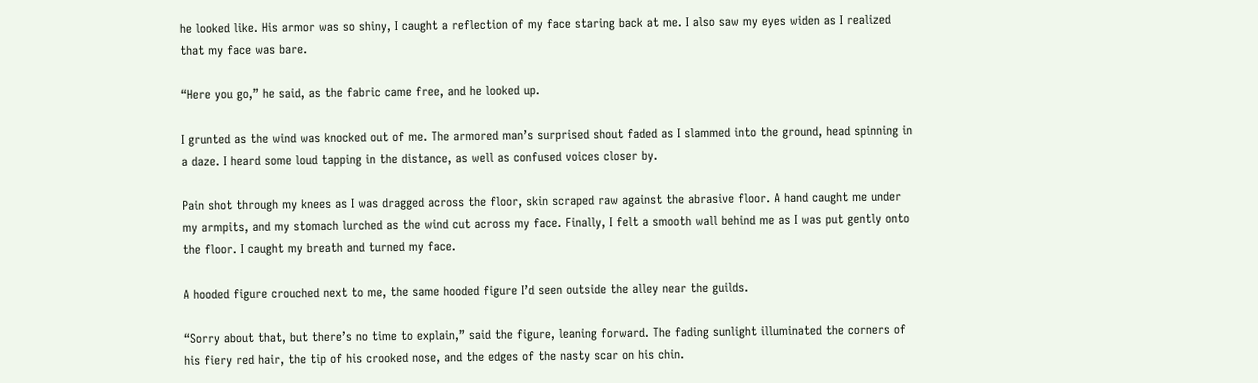he looked like. His armor was so shiny, I caught a reflection of my face staring back at me. I also saw my eyes widen as I realized that my face was bare.

“Here you go,” he said, as the fabric came free, and he looked up.

I grunted as the wind was knocked out of me. The armored man’s surprised shout faded as I slammed into the ground, head spinning in a daze. I heard some loud tapping in the distance, as well as confused voices closer by.

Pain shot through my knees as I was dragged across the floor, skin scraped raw against the abrasive floor. A hand caught me under my armpits, and my stomach lurched as the wind cut across my face. Finally, I felt a smooth wall behind me as I was put gently onto the floor. I caught my breath and turned my face.

A hooded figure crouched next to me, the same hooded figure I’d seen outside the alley near the guilds.

“Sorry about that, but there’s no time to explain,” said the figure, leaning forward. The fading sunlight illuminated the corners of his fiery red hair, the tip of his crooked nose, and the edges of the nasty scar on his chin.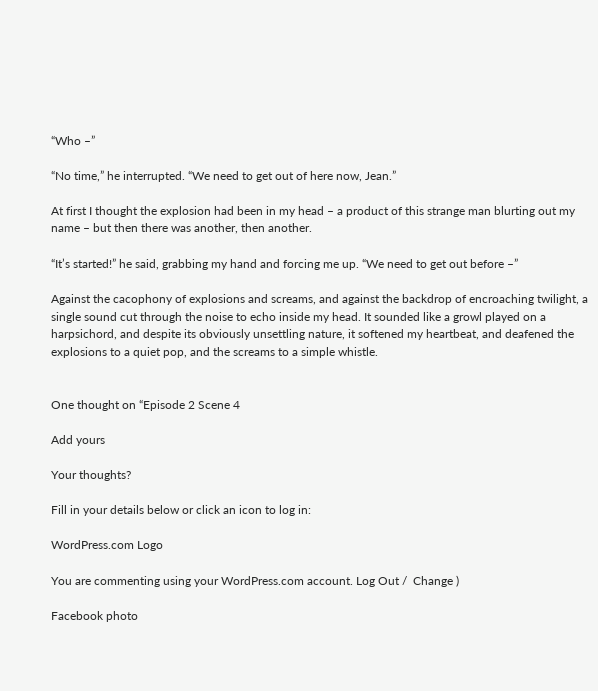“Who –”

“No time,” he interrupted. “We need to get out of here now, Jean.”

At first I thought the explosion had been in my head – a product of this strange man blurting out my name – but then there was another, then another.

“It’s started!” he said, grabbing my hand and forcing me up. “We need to get out before –”

Against the cacophony of explosions and screams, and against the backdrop of encroaching twilight, a single sound cut through the noise to echo inside my head. It sounded like a growl played on a harpsichord, and despite its obviously unsettling nature, it softened my heartbeat, and deafened the explosions to a quiet pop, and the screams to a simple whistle.


One thought on “Episode 2 Scene 4

Add yours

Your thoughts?

Fill in your details below or click an icon to log in:

WordPress.com Logo

You are commenting using your WordPress.com account. Log Out /  Change )

Facebook photo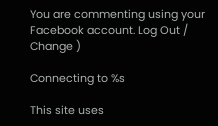You are commenting using your Facebook account. Log Out /  Change )

Connecting to %s

This site uses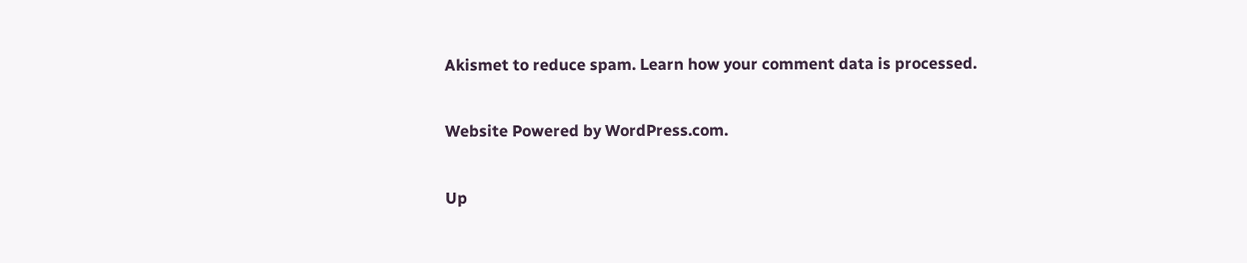Akismet to reduce spam. Learn how your comment data is processed.

Website Powered by WordPress.com.

Up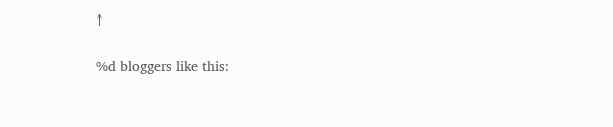↑

%d bloggers like this: